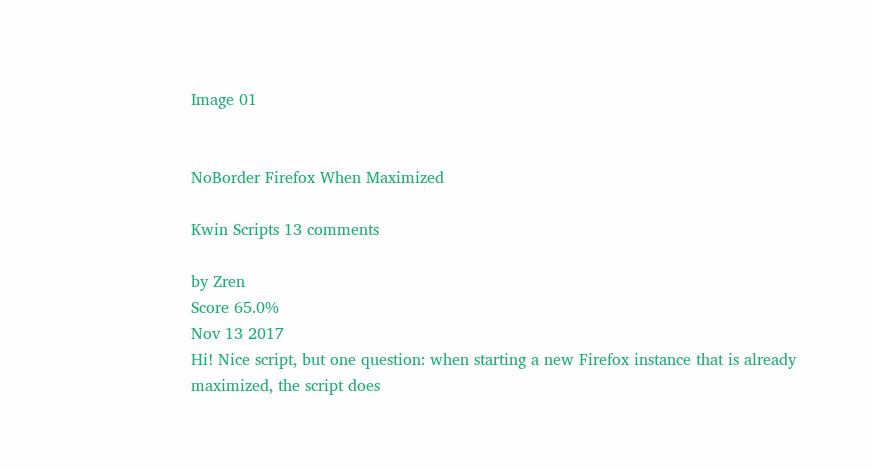Image 01


NoBorder Firefox When Maximized

Kwin Scripts 13 comments

by Zren
Score 65.0%
Nov 13 2017
Hi! Nice script, but one question: when starting a new Firefox instance that is already maximized, the script does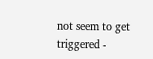not seem to get triggered -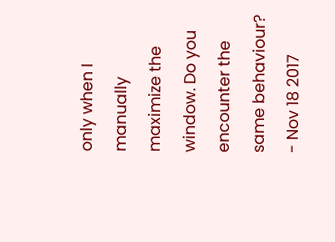only when I manually maximize the window. Do you encounter the same behaviour? - Nov 18 2017